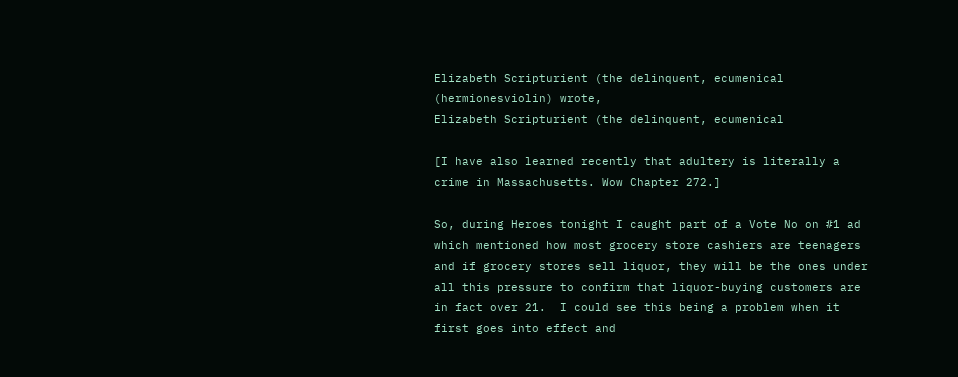Elizabeth Scripturient (the delinquent, ecumenical (hermionesviolin) wrote,
Elizabeth Scripturient (the delinquent, ecumenical

[I have also learned recently that adultery is literally a crime in Massachusetts. Wow Chapter 272.]

So, during Heroes tonight I caught part of a Vote No on #1 ad which mentioned how most grocery store cashiers are teenagers and if grocery stores sell liquor, they will be the ones under all this pressure to confirm that liquor-buying customers are in fact over 21.  I could see this being a problem when it first goes into effect and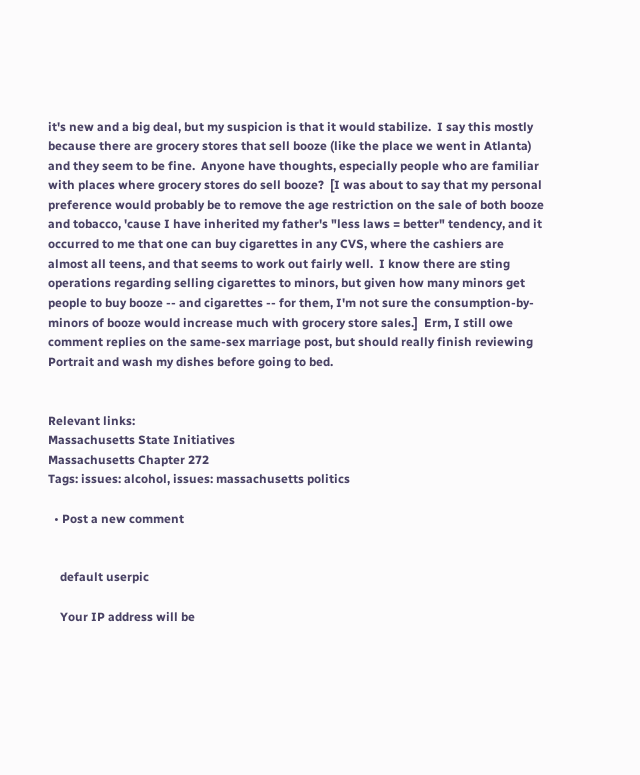it's new and a big deal, but my suspicion is that it would stabilize.  I say this mostly because there are grocery stores that sell booze (like the place we went in Atlanta) and they seem to be fine.  Anyone have thoughts, especially people who are familiar with places where grocery stores do sell booze?  [I was about to say that my personal preference would probably be to remove the age restriction on the sale of both booze and tobacco, 'cause I have inherited my father's "less laws = better" tendency, and it occurred to me that one can buy cigarettes in any CVS, where the cashiers are almost all teens, and that seems to work out fairly well.  I know there are sting operations regarding selling cigarettes to minors, but given how many minors get people to buy booze -- and cigarettes -- for them, I'm not sure the consumption-by-minors of booze would increase much with grocery store sales.]  Erm, I still owe comment replies on the same-sex marriage post, but should really finish reviewing Portrait and wash my dishes before going to bed.


Relevant links:
Massachusetts State Initiatives
Massachusetts Chapter 272
Tags: issues: alcohol, issues: massachusetts politics

  • Post a new comment


    default userpic

    Your IP address will be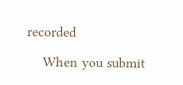recorded

    When you submit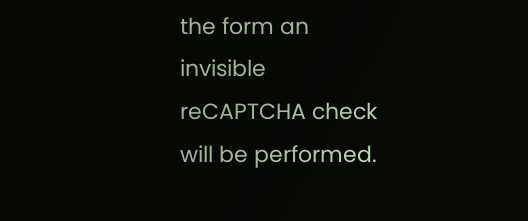the form an invisible reCAPTCHA check will be performed.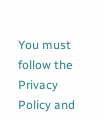You must follow the Privacy Policy and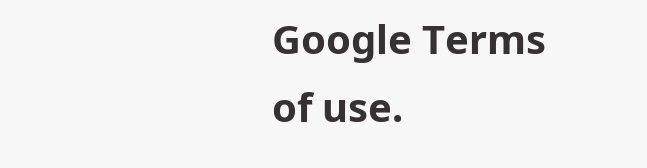Google Terms of use.